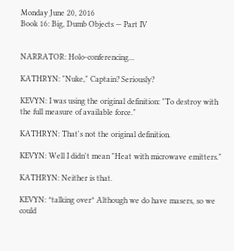Monday June 20, 2016
Book 16: Big, Dumb Objects — Part IV


NARRATOR: Holo-conferencing...

KATHRYN: "Nuke," Captain? Seriously?

KEVYN: I was using the original definition: "To destroy with the full measure of available force."

KATHRYN: That's not the original definition.

KEVYN: Well I didn't mean "Heat with microwave emitters."

KATHRYN: Neither is that.

KEVYN: *talking over* Although we do have masers, so we could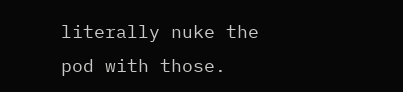literally nuke the pod with those.